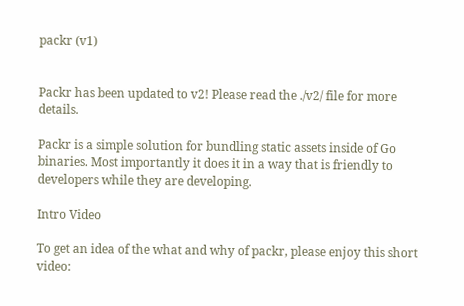packr (v1)


Packr has been updated to v2! Please read the ./v2/ file for more details.

Packr is a simple solution for bundling static assets inside of Go binaries. Most importantly it does it in a way that is friendly to developers while they are developing.

Intro Video

To get an idea of the what and why of packr, please enjoy this short video: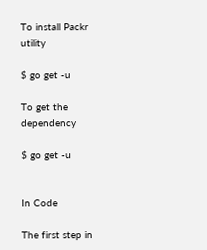To install Packr utility

$ go get -u

To get the dependency

$ go get -u


In Code

The first step in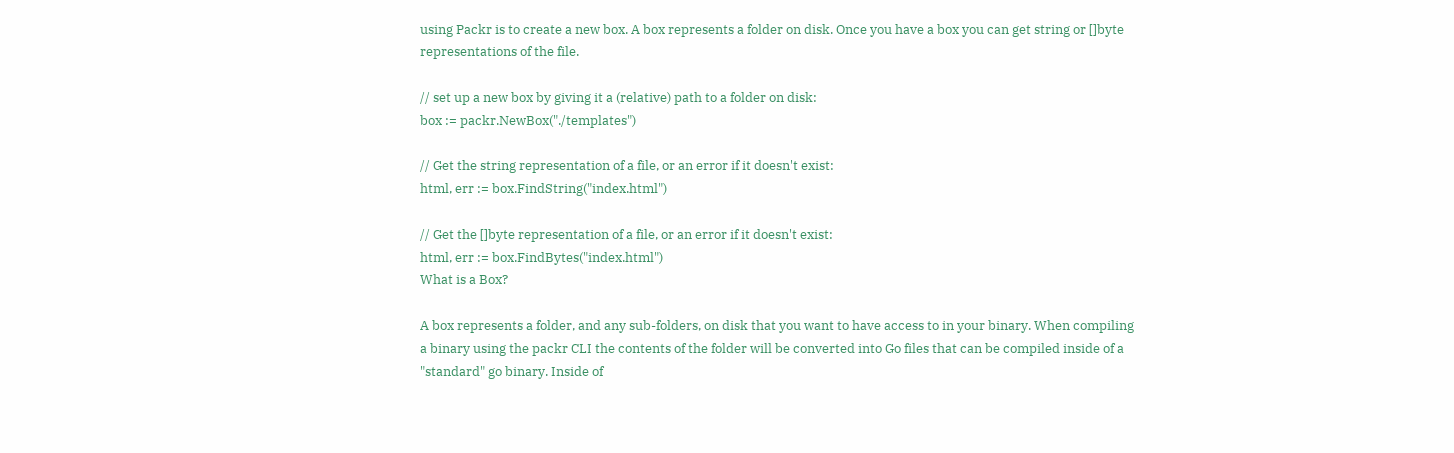using Packr is to create a new box. A box represents a folder on disk. Once you have a box you can get string or []byte representations of the file.

// set up a new box by giving it a (relative) path to a folder on disk:
box := packr.NewBox("./templates")

// Get the string representation of a file, or an error if it doesn't exist:
html, err := box.FindString("index.html")

// Get the []byte representation of a file, or an error if it doesn't exist:
html, err := box.FindBytes("index.html")
What is a Box?

A box represents a folder, and any sub-folders, on disk that you want to have access to in your binary. When compiling a binary using the packr CLI the contents of the folder will be converted into Go files that can be compiled inside of a "standard" go binary. Inside of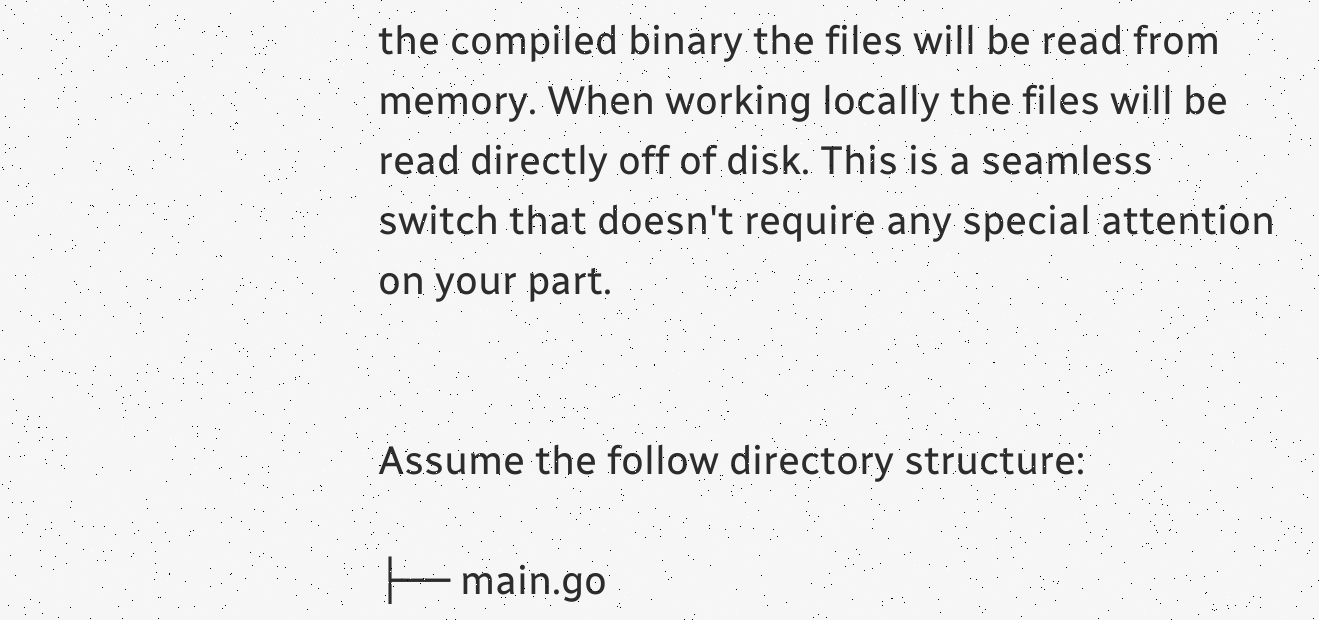the compiled binary the files will be read from memory. When working locally the files will be read directly off of disk. This is a seamless switch that doesn't require any special attention on your part.


Assume the follow directory structure:

├── main.go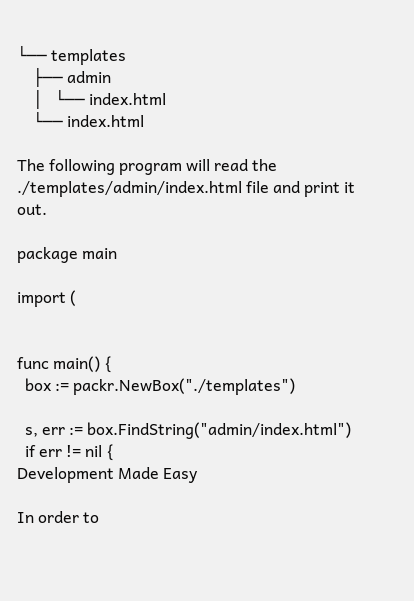└── templates
    ├── admin
    │   └── index.html
    └── index.html

The following program will read the ./templates/admin/index.html file and print it out.

package main

import (


func main() {
  box := packr.NewBox("./templates")

  s, err := box.FindString("admin/index.html")
  if err != nil {
Development Made Easy

In order to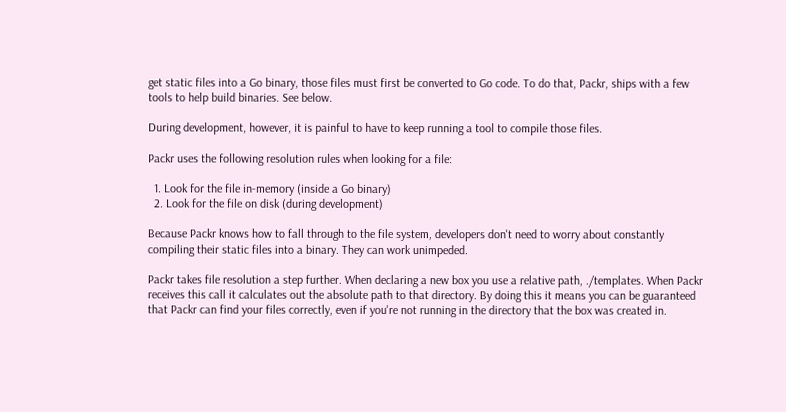get static files into a Go binary, those files must first be converted to Go code. To do that, Packr, ships with a few tools to help build binaries. See below.

During development, however, it is painful to have to keep running a tool to compile those files.

Packr uses the following resolution rules when looking for a file:

  1. Look for the file in-memory (inside a Go binary)
  2. Look for the file on disk (during development)

Because Packr knows how to fall through to the file system, developers don't need to worry about constantly compiling their static files into a binary. They can work unimpeded.

Packr takes file resolution a step further. When declaring a new box you use a relative path, ./templates. When Packr receives this call it calculates out the absolute path to that directory. By doing this it means you can be guaranteed that Packr can find your files correctly, even if you're not running in the directory that the box was created in.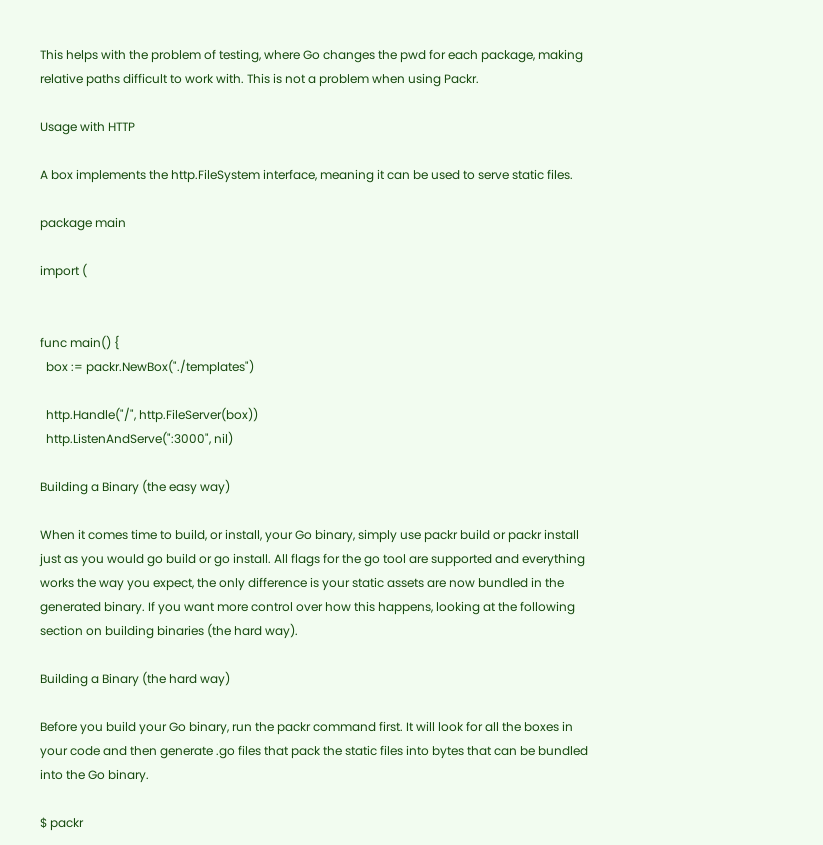This helps with the problem of testing, where Go changes the pwd for each package, making relative paths difficult to work with. This is not a problem when using Packr.

Usage with HTTP

A box implements the http.FileSystem interface, meaning it can be used to serve static files.

package main

import (


func main() {
  box := packr.NewBox("./templates")

  http.Handle("/", http.FileServer(box))
  http.ListenAndServe(":3000", nil)

Building a Binary (the easy way)

When it comes time to build, or install, your Go binary, simply use packr build or packr install just as you would go build or go install. All flags for the go tool are supported and everything works the way you expect, the only difference is your static assets are now bundled in the generated binary. If you want more control over how this happens, looking at the following section on building binaries (the hard way).

Building a Binary (the hard way)

Before you build your Go binary, run the packr command first. It will look for all the boxes in your code and then generate .go files that pack the static files into bytes that can be bundled into the Go binary.

$ packr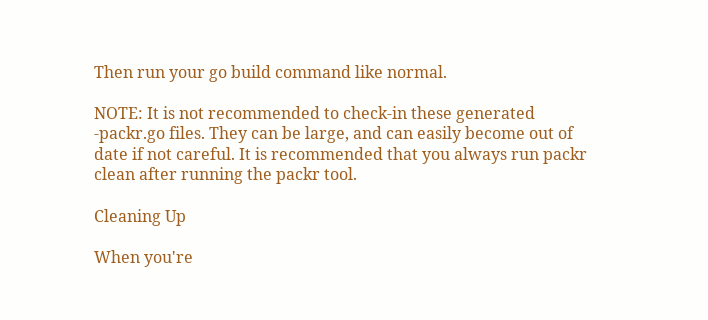Then run your go build command like normal.

NOTE: It is not recommended to check-in these generated -packr.go files. They can be large, and can easily become out of date if not careful. It is recommended that you always run packr clean after running the packr tool.

Cleaning Up

When you're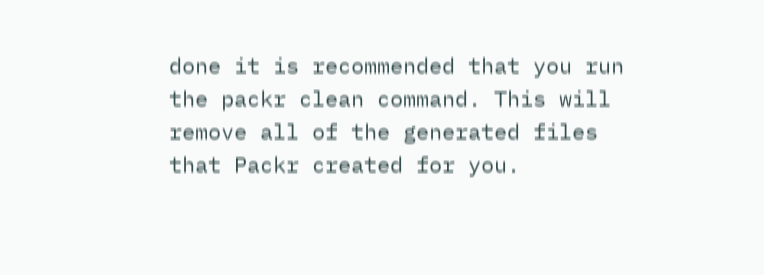done it is recommended that you run the packr clean command. This will remove all of the generated files that Packr created for you.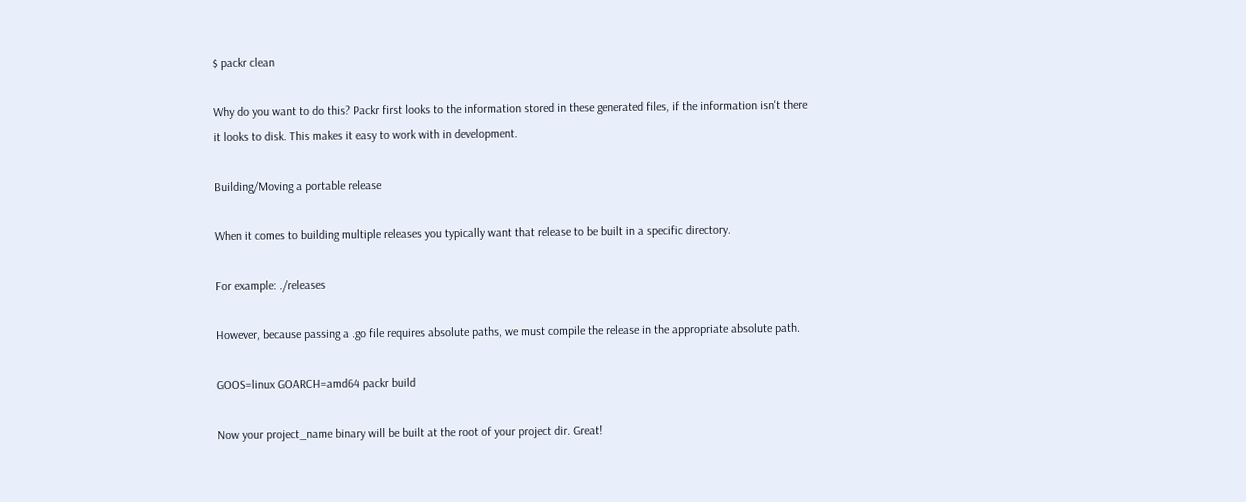$ packr clean

Why do you want to do this? Packr first looks to the information stored in these generated files, if the information isn't there it looks to disk. This makes it easy to work with in development.

Building/Moving a portable release

When it comes to building multiple releases you typically want that release to be built in a specific directory.

For example: ./releases

However, because passing a .go file requires absolute paths, we must compile the release in the appropriate absolute path.

GOOS=linux GOARCH=amd64 packr build

Now your project_name binary will be built at the root of your project dir. Great!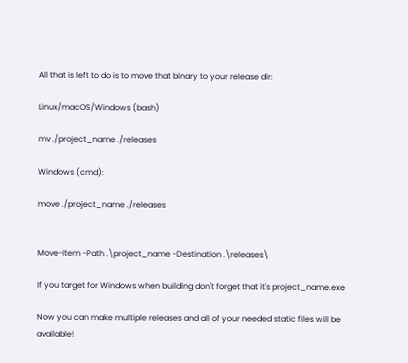All that is left to do is to move that binary to your release dir:

Linux/macOS/Windows (bash)

mv ./project_name ./releases

Windows (cmd):

move ./project_name ./releases


Move-Item -Path .\project_name -Destination .\releases\

If you target for Windows when building don't forget that it's project_name.exe

Now you can make multiple releases and all of your needed static files will be available!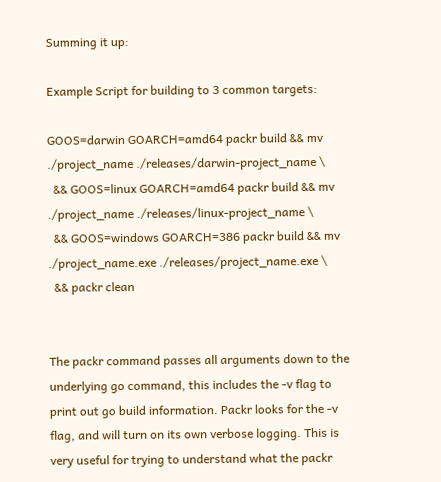Summing it up:

Example Script for building to 3 common targets:

GOOS=darwin GOARCH=amd64 packr build && mv ./project_name ./releases/darwin-project_name \
  && GOOS=linux GOARCH=amd64 packr build && mv ./project_name ./releases/linux-project_name \
  && GOOS=windows GOARCH=386 packr build && mv ./project_name.exe ./releases/project_name.exe \
  && packr clean


The packr command passes all arguments down to the underlying go command, this includes the -v flag to print out go build information. Packr looks for the -v flag, and will turn on its own verbose logging. This is very useful for trying to understand what the packr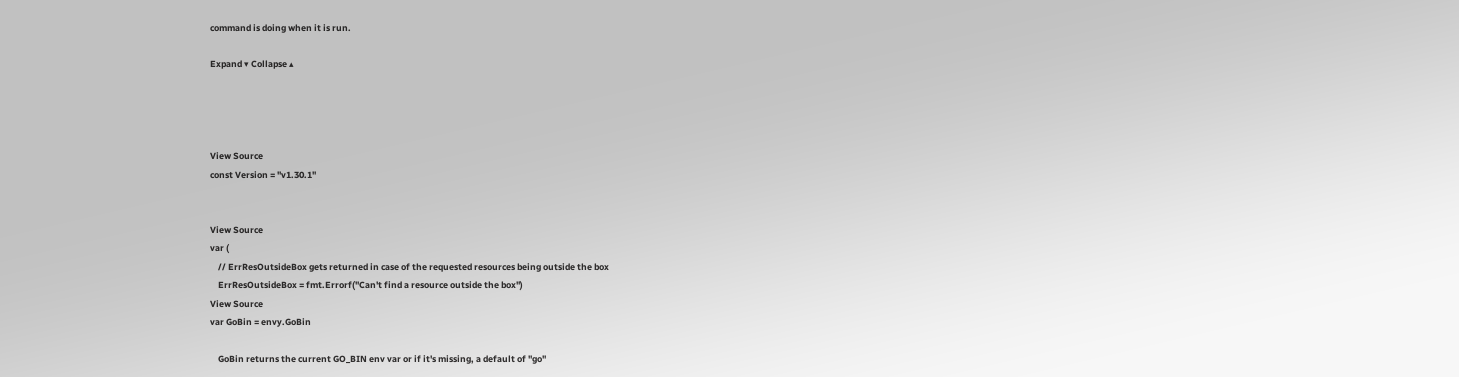command is doing when it is run.

Expand ▾ Collapse ▴




View Source
const Version = "v1.30.1"


View Source
var (
    // ErrResOutsideBox gets returned in case of the requested resources being outside the box
    ErrResOutsideBox = fmt.Errorf("Can't find a resource outside the box")
View Source
var GoBin = envy.GoBin

    GoBin returns the current GO_BIN env var or if it's missing, a default of "go"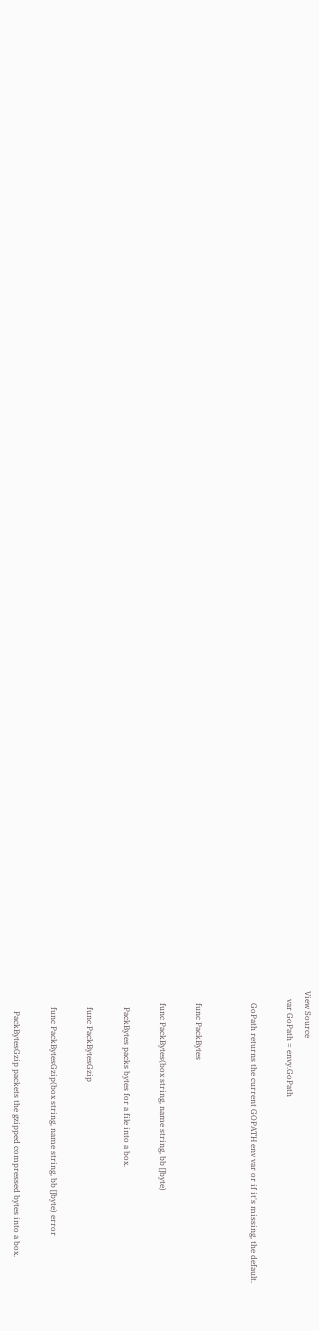View Source
    var GoPath = envy.GoPath

      GoPath returns the current GOPATH env var or if it's missing, the default.


      func PackBytes

      func PackBytes(box string, name string, bb []byte)

        PackBytes packs bytes for a file into a box.

        func PackBytesGzip

        func PackBytesGzip(box string, name string, bb []byte) error

          PackBytesGzip packets the gzipped compressed bytes into a box.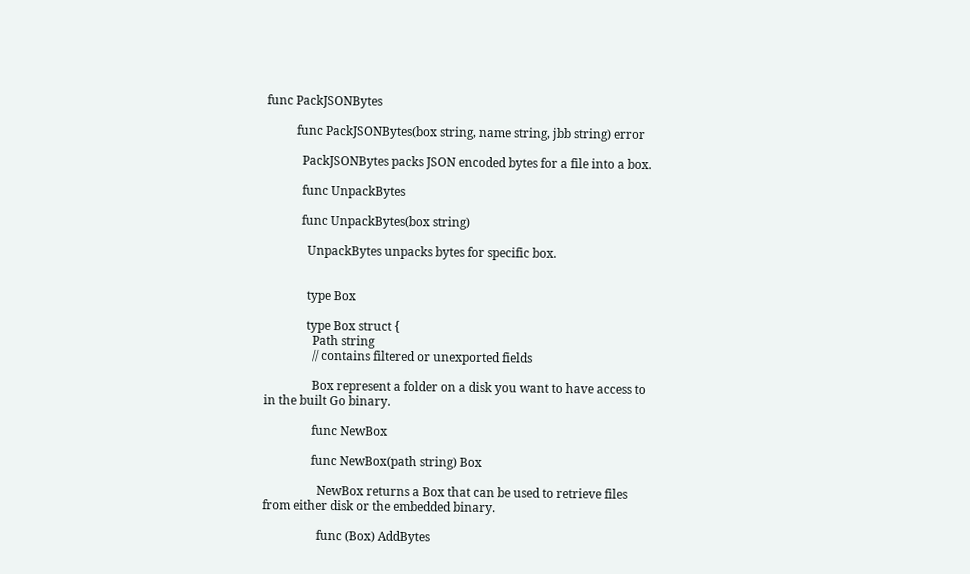func PackJSONBytes

          func PackJSONBytes(box string, name string, jbb string) error

            PackJSONBytes packs JSON encoded bytes for a file into a box.

            func UnpackBytes

            func UnpackBytes(box string)

              UnpackBytes unpacks bytes for specific box.


              type Box

              type Box struct {
                Path string
                // contains filtered or unexported fields

                Box represent a folder on a disk you want to have access to in the built Go binary.

                func NewBox

                func NewBox(path string) Box

                  NewBox returns a Box that can be used to retrieve files from either disk or the embedded binary.

                  func (Box) AddBytes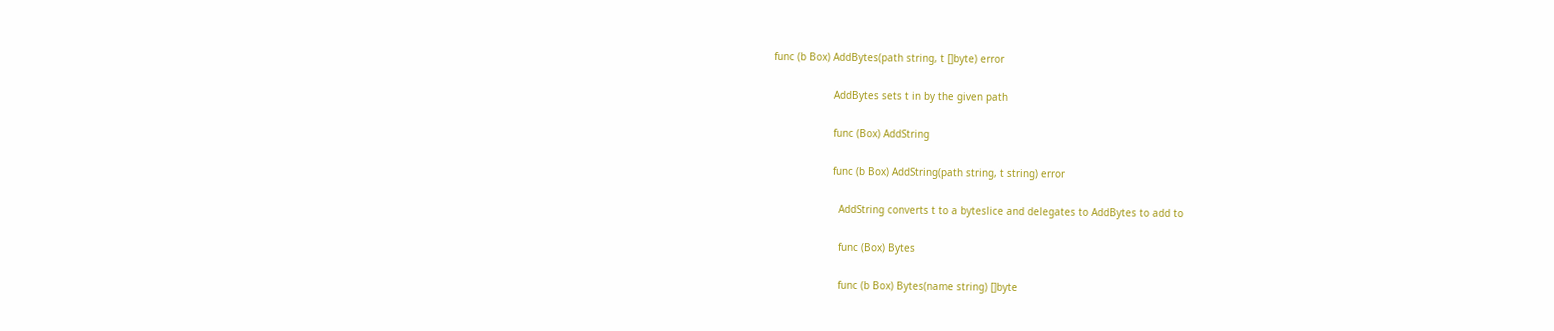func (b Box) AddBytes(path string, t []byte) error

                    AddBytes sets t in by the given path

                    func (Box) AddString

                    func (b Box) AddString(path string, t string) error

                      AddString converts t to a byteslice and delegates to AddBytes to add to

                      func (Box) Bytes

                      func (b Box) Bytes(name string) []byte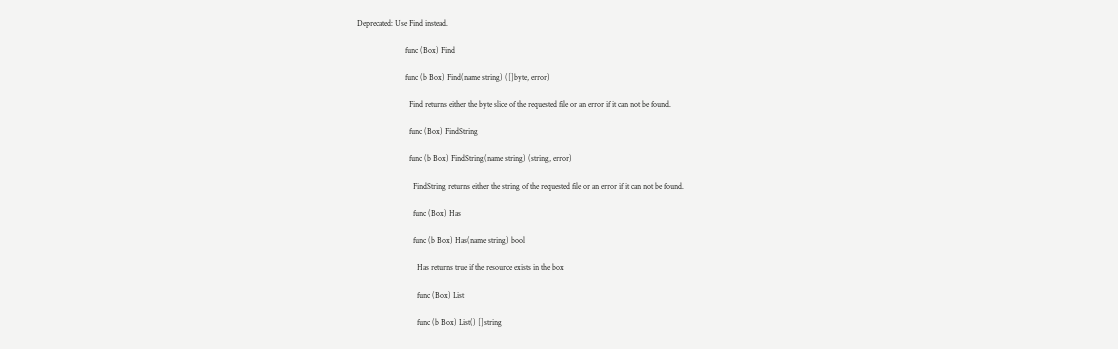Deprecated: Use Find instead.

                        func (Box) Find

                        func (b Box) Find(name string) ([]byte, error)

                          Find returns either the byte slice of the requested file or an error if it can not be found.

                          func (Box) FindString

                          func (b Box) FindString(name string) (string, error)

                            FindString returns either the string of the requested file or an error if it can not be found.

                            func (Box) Has

                            func (b Box) Has(name string) bool

                              Has returns true if the resource exists in the box

                              func (Box) List

                              func (b Box) List() []string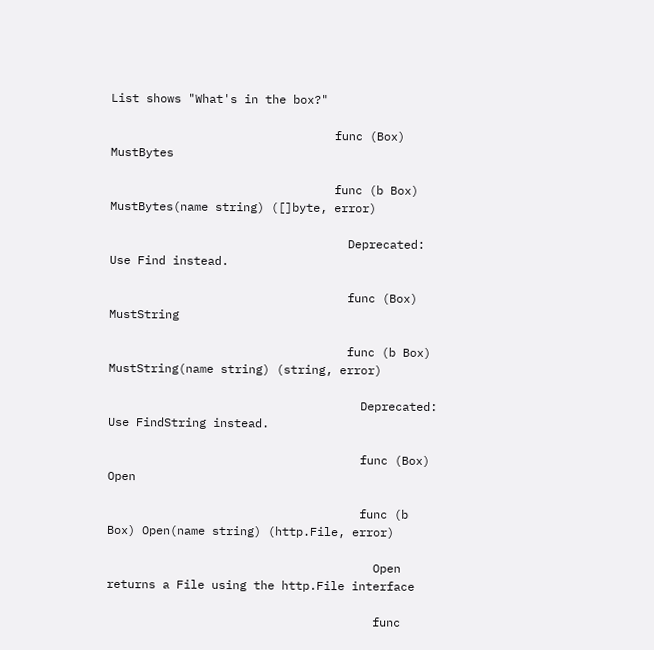List shows "What's in the box?"

                                func (Box) MustBytes

                                func (b Box) MustBytes(name string) ([]byte, error)

                                  Deprecated: Use Find instead.

                                  func (Box) MustString

                                  func (b Box) MustString(name string) (string, error)

                                    Deprecated: Use FindString instead.

                                    func (Box) Open

                                    func (b Box) Open(name string) (http.File, error)

                                      Open returns a File using the http.File interface

                                      func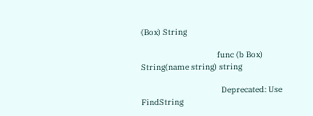(Box) String

                                      func (b Box) String(name string) string

                                        Deprecated: Use FindString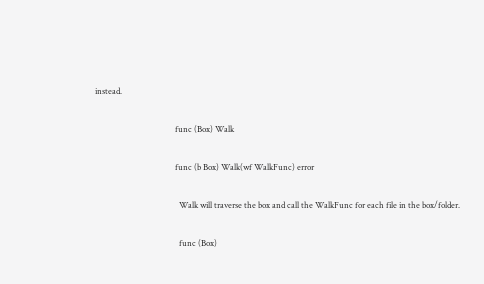instead.

                                        func (Box) Walk

                                        func (b Box) Walk(wf WalkFunc) error

                                          Walk will traverse the box and call the WalkFunc for each file in the box/folder.

                                          func (Box)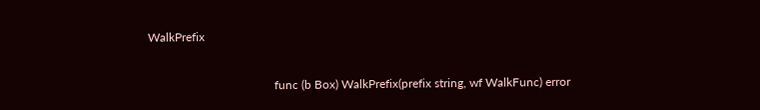WalkPrefix

                                          func (b Box) WalkPrefix(prefix string, wf WalkFunc) error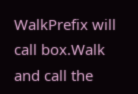WalkPrefix will call box.Walk and call the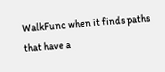WalkFunc when it finds paths that have a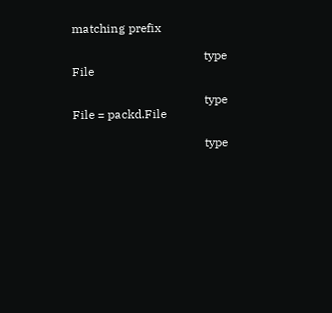matching prefix

                                            type File

                                            type File = packd.File

                                            type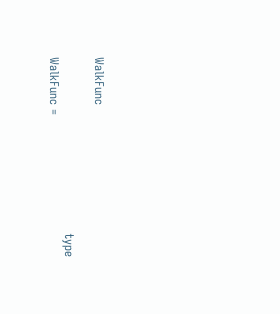WalkFunc

                                            type WalkFunc =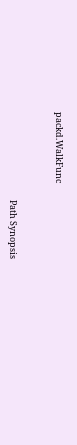packd.WalkFunc


                                            Path Synopsis